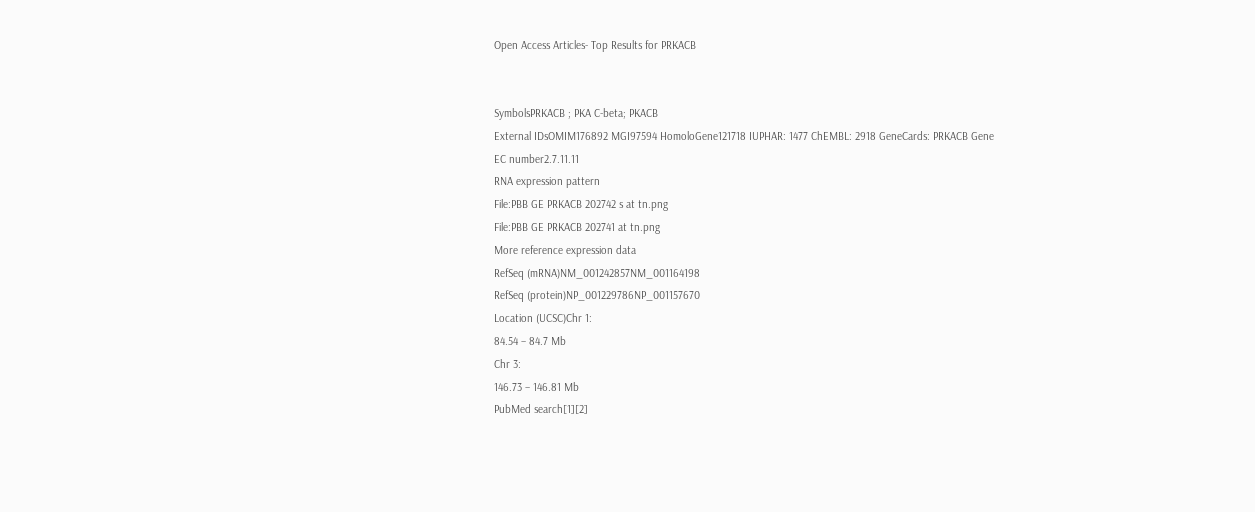Open Access Articles- Top Results for PRKACB


SymbolsPRKACB ; PKA C-beta; PKACB
External IDsOMIM176892 MGI97594 HomoloGene121718 IUPHAR: 1477 ChEMBL: 2918 GeneCards: PRKACB Gene
EC number2.7.11.11
RNA expression pattern
File:PBB GE PRKACB 202742 s at tn.png
File:PBB GE PRKACB 202741 at tn.png
More reference expression data
RefSeq (mRNA)NM_001242857NM_001164198
RefSeq (protein)NP_001229786NP_001157670
Location (UCSC)Chr 1:
84.54 – 84.7 Mb
Chr 3:
146.73 – 146.81 Mb
PubMed search[1][2]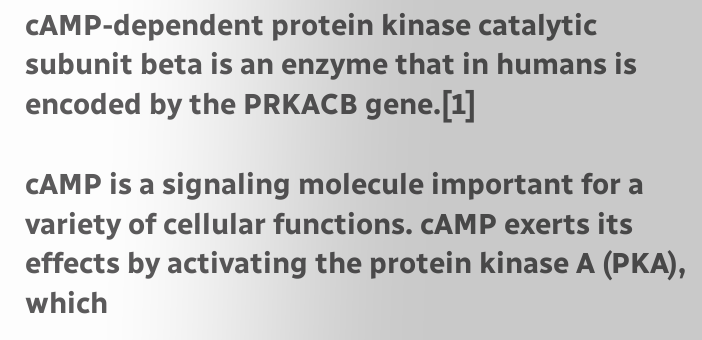cAMP-dependent protein kinase catalytic subunit beta is an enzyme that in humans is encoded by the PRKACB gene.[1]

cAMP is a signaling molecule important for a variety of cellular functions. cAMP exerts its effects by activating the protein kinase A (PKA), which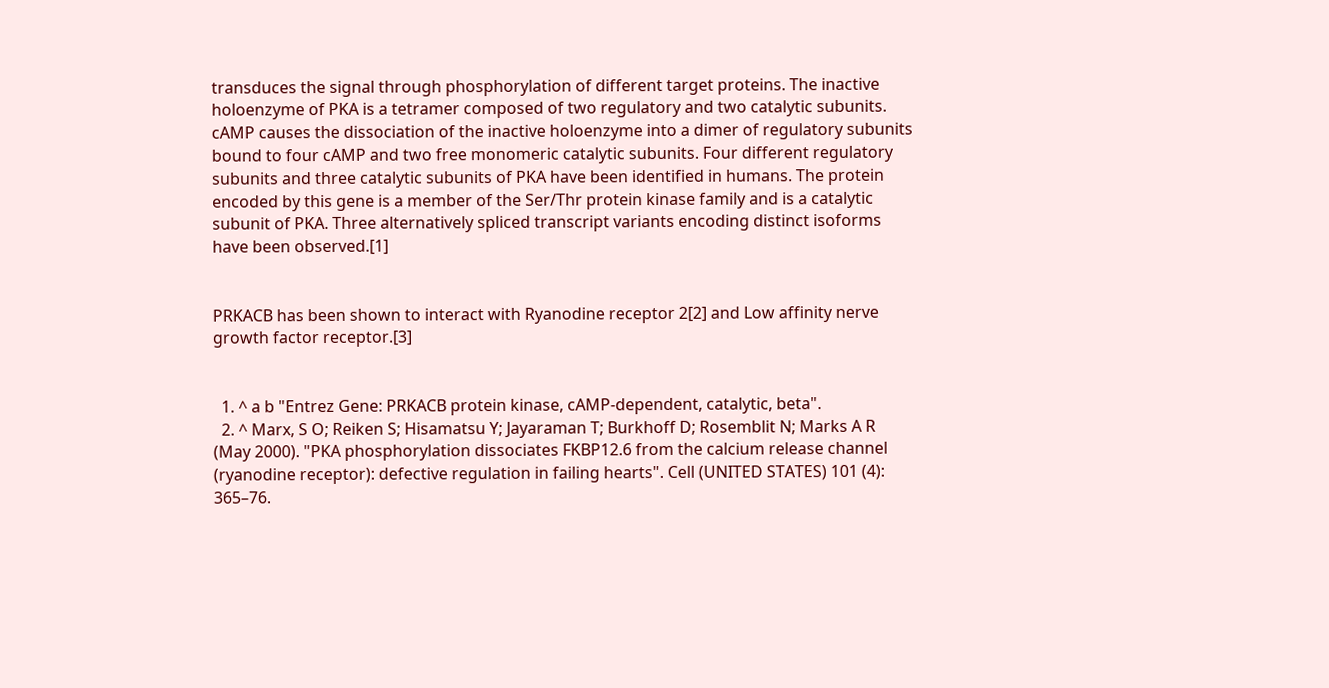transduces the signal through phosphorylation of different target proteins. The inactive holoenzyme of PKA is a tetramer composed of two regulatory and two catalytic subunits. cAMP causes the dissociation of the inactive holoenzyme into a dimer of regulatory subunits bound to four cAMP and two free monomeric catalytic subunits. Four different regulatory subunits and three catalytic subunits of PKA have been identified in humans. The protein encoded by this gene is a member of the Ser/Thr protein kinase family and is a catalytic subunit of PKA. Three alternatively spliced transcript variants encoding distinct isoforms have been observed.[1]


PRKACB has been shown to interact with Ryanodine receptor 2[2] and Low affinity nerve growth factor receptor.[3]


  1. ^ a b "Entrez Gene: PRKACB protein kinase, cAMP-dependent, catalytic, beta".
  2. ^ Marx, S O; Reiken S; Hisamatsu Y; Jayaraman T; Burkhoff D; Rosemblit N; Marks A R (May 2000). "PKA phosphorylation dissociates FKBP12.6 from the calcium release channel (ryanodine receptor): defective regulation in failing hearts". Cell (UNITED STATES) 101 (4): 365–76.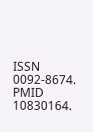ISSN 0092-8674. PMID 10830164.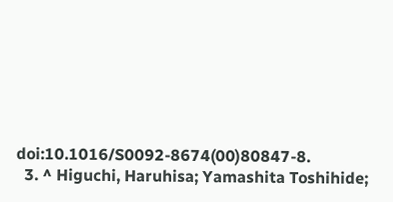doi:10.1016/S0092-8674(00)80847-8.
  3. ^ Higuchi, Haruhisa; Yamashita Toshihide;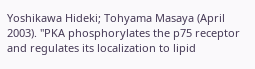Yoshikawa Hideki; Tohyama Masaya (April 2003). "PKA phosphorylates the p75 receptor and regulates its localization to lipid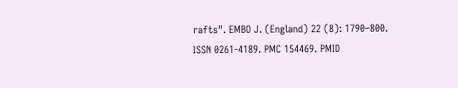rafts". EMBO J. (England) 22 (8): 1790–800. ISSN 0261-4189. PMC 154469. PMID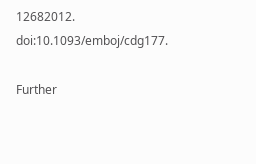12682012. doi:10.1093/emboj/cdg177.

Further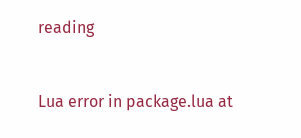reading


Lua error in package.lua at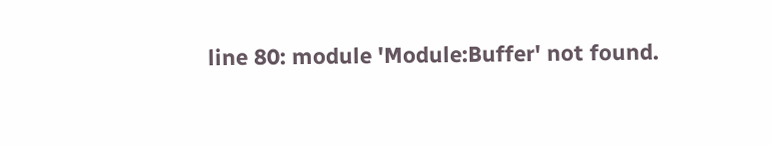line 80: module 'Module:Buffer' not found.